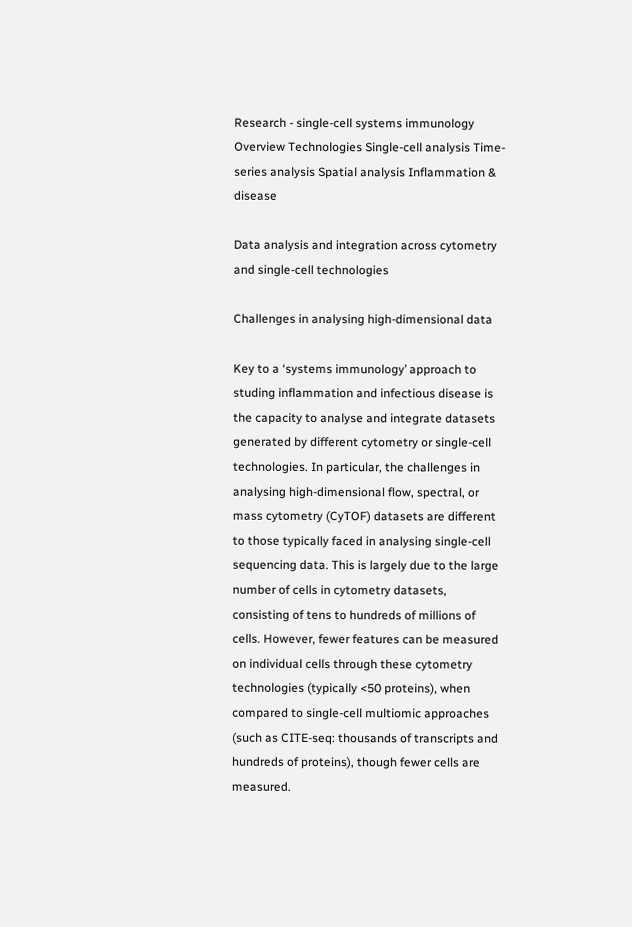Research - single-cell systems immunology Overview Technologies Single-cell analysis Time-series analysis Spatial analysis Inflammation & disease

Data analysis and integration across cytometry and single-cell technologies

Challenges in analysing high-dimensional data

Key to a ‘systems immunology’ approach to studing inflammation and infectious disease is the capacity to analyse and integrate datasets generated by different cytometry or single-cell technologies. In particular, the challenges in analysing high-dimensional flow, spectral, or mass cytometry (CyTOF) datasets are different to those typically faced in analysing single-cell sequencing data. This is largely due to the large number of cells in cytometry datasets, consisting of tens to hundreds of millions of cells. However, fewer features can be measured on individual cells through these cytometry technologies (typically <50 proteins), when compared to single-cell multiomic approaches (such as CITE-seq: thousands of transcripts and hundreds of proteins), though fewer cells are measured.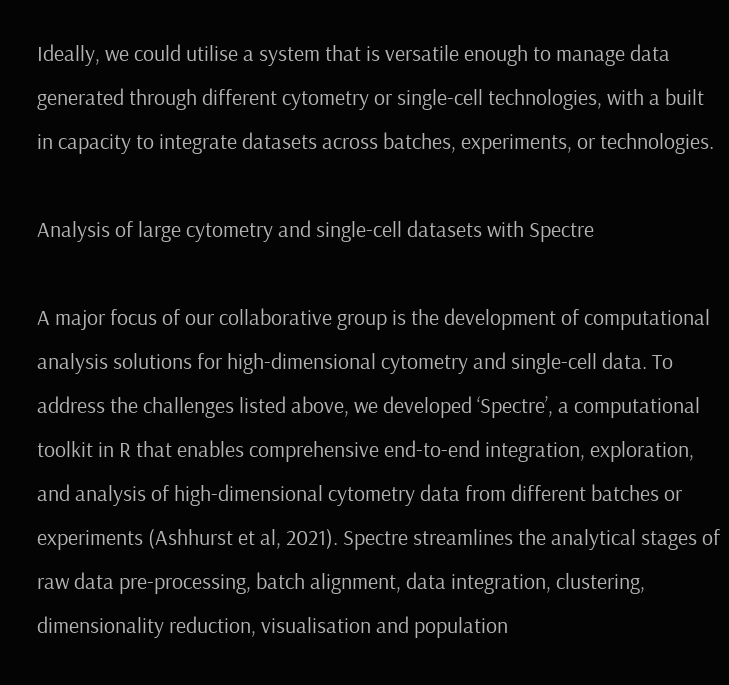Ideally, we could utilise a system that is versatile enough to manage data generated through different cytometry or single-cell technologies, with a built in capacity to integrate datasets across batches, experiments, or technologies.

Analysis of large cytometry and single-cell datasets with Spectre

A major focus of our collaborative group is the development of computational analysis solutions for high-dimensional cytometry and single-cell data. To address the challenges listed above, we developed ‘Spectre’, a computational toolkit in R that enables comprehensive end-to-end integration, exploration, and analysis of high-dimensional cytometry data from different batches or experiments (Ashhurst et al, 2021). Spectre streamlines the analytical stages of raw data pre-processing, batch alignment, data integration, clustering, dimensionality reduction, visualisation and population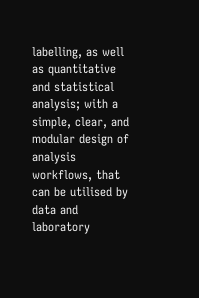labelling, as well as quantitative and statistical analysis; with a simple, clear, and modular design of analysis workflows, that can be utilised by data and laboratory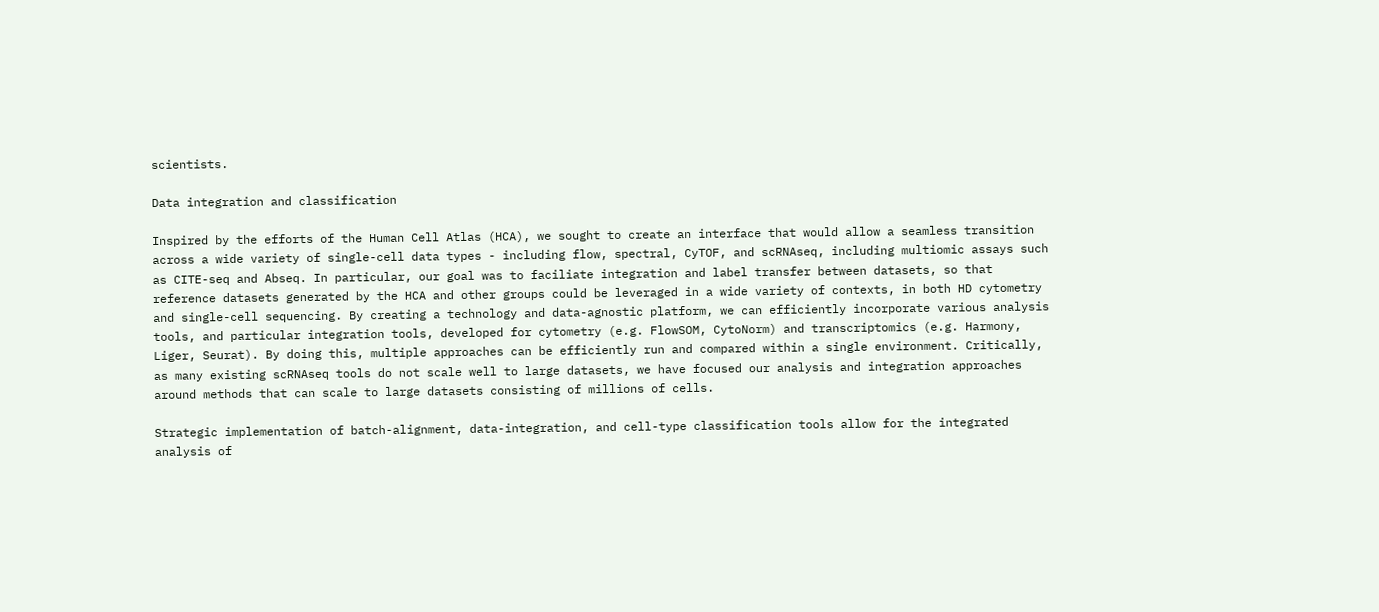scientists.

Data integration and classification

Inspired by the efforts of the Human Cell Atlas (HCA), we sought to create an interface that would allow a seamless transition across a wide variety of single-cell data types - including flow, spectral, CyTOF, and scRNAseq, including multiomic assays such as CITE-seq and Abseq. In particular, our goal was to faciliate integration and label transfer between datasets, so that reference datasets generated by the HCA and other groups could be leveraged in a wide variety of contexts, in both HD cytometry and single-cell sequencing. By creating a technology and data-agnostic platform, we can efficiently incorporate various analysis tools, and particular integration tools, developed for cytometry (e.g. FlowSOM, CytoNorm) and transcriptomics (e.g. Harmony, Liger, Seurat). By doing this, multiple approaches can be efficiently run and compared within a single environment. Critically, as many existing scRNAseq tools do not scale well to large datasets, we have focused our analysis and integration approaches around methods that can scale to large datasets consisting of millions of cells.

Strategic implementation of batch-alignment, data-integration, and cell-type classification tools allow for the integrated analysis of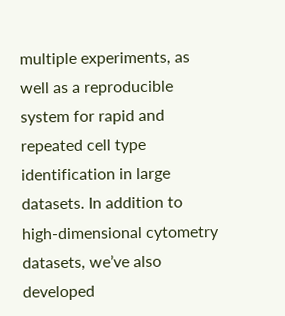multiple experiments, as well as a reproducible system for rapid and repeated cell type identification in large datasets. In addition to high-dimensional cytometry datasets, we’ve also developed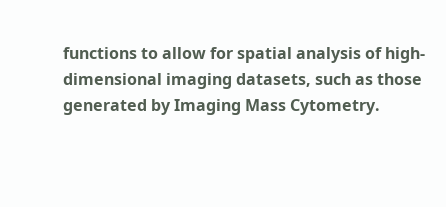functions to allow for spatial analysis of high-dimensional imaging datasets, such as those generated by Imaging Mass Cytometry.